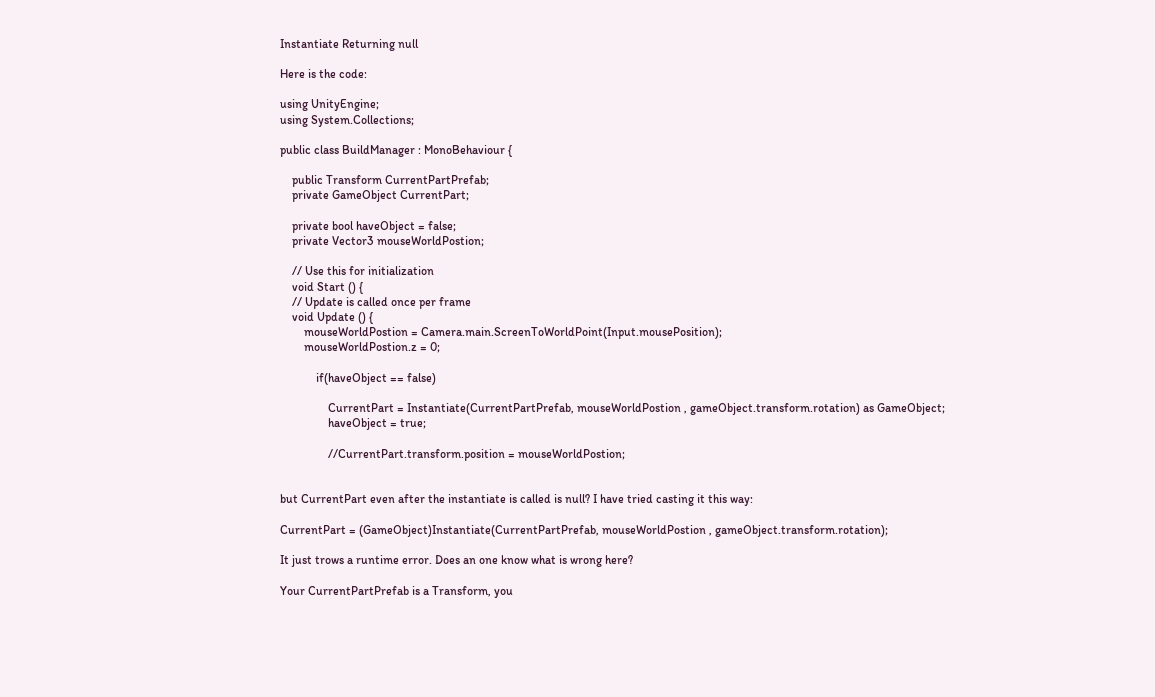Instantiate Returning null

Here is the code:

using UnityEngine;
using System.Collections;

public class BuildManager : MonoBehaviour {

    public Transform CurrentPartPrefab;
    private GameObject CurrentPart;

    private bool haveObject = false;
    private Vector3 mouseWorldPostion;

    // Use this for initialization
    void Start () {
    // Update is called once per frame
    void Update () {
        mouseWorldPostion = Camera.main.ScreenToWorldPoint(Input.mousePosition);
        mouseWorldPostion.z = 0;

            if(haveObject == false)

                CurrentPart = Instantiate(CurrentPartPrefab, mouseWorldPostion , gameObject.transform.rotation) as GameObject;
                haveObject = true;

                //CurrentPart.transform.position = mouseWorldPostion;


but CurrentPart even after the instantiate is called is null? I have tried casting it this way:

CurrentPart = (GameObject)Instantiate(CurrentPartPrefab, mouseWorldPostion , gameObject.transform.rotation);

It just trows a runtime error. Does an one know what is wrong here?

Your CurrentPartPrefab is a Transform, you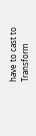have to cast to Transform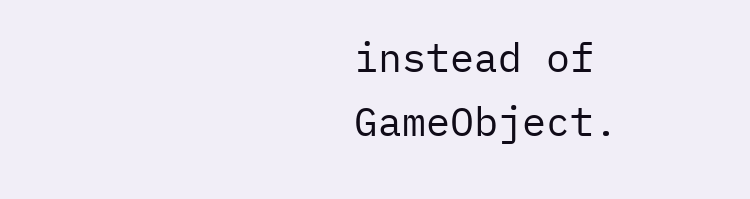instead of GameObject.